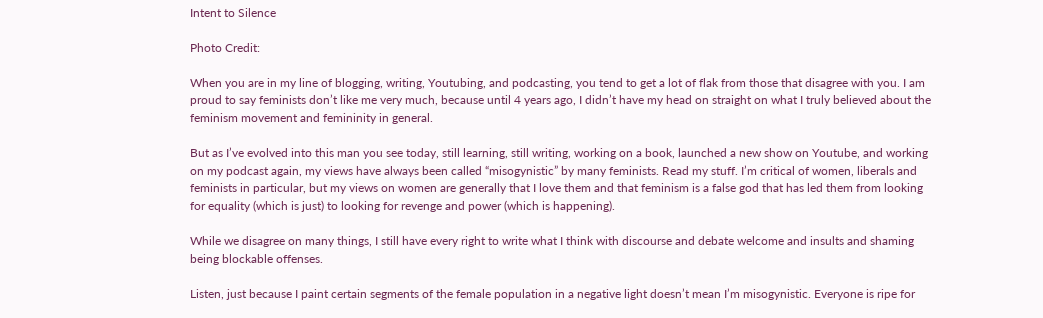Intent to Silence

Photo Credit:

When you are in my line of blogging, writing, Youtubing, and podcasting, you tend to get a lot of flak from those that disagree with you. I am proud to say feminists don’t like me very much, because until 4 years ago, I didn’t have my head on straight on what I truly believed about the feminism movement and femininity in general.

But as I’ve evolved into this man you see today, still learning, still writing, working on a book, launched a new show on Youtube, and working on my podcast again, my views have always been called “misogynistic” by many feminists. Read my stuff. I’m critical of women, liberals and feminists in particular, but my views on women are generally that I love them and that feminism is a false god that has led them from looking for equality (which is just) to looking for revenge and power (which is happening).

While we disagree on many things, I still have every right to write what I think with discourse and debate welcome and insults and shaming being blockable offenses.

Listen, just because I paint certain segments of the female population in a negative light doesn’t mean I’m misogynistic. Everyone is ripe for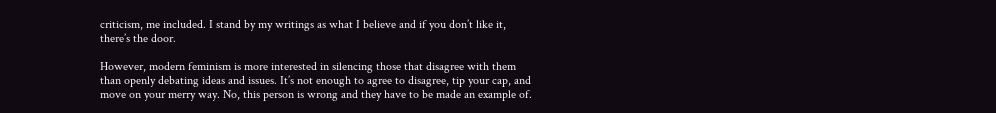criticism, me included. I stand by my writings as what I believe and if you don’t like it, there’s the door.

However, modern feminism is more interested in silencing those that disagree with them than openly debating ideas and issues. It’s not enough to agree to disagree, tip your cap, and move on your merry way. No, this person is wrong and they have to be made an example of.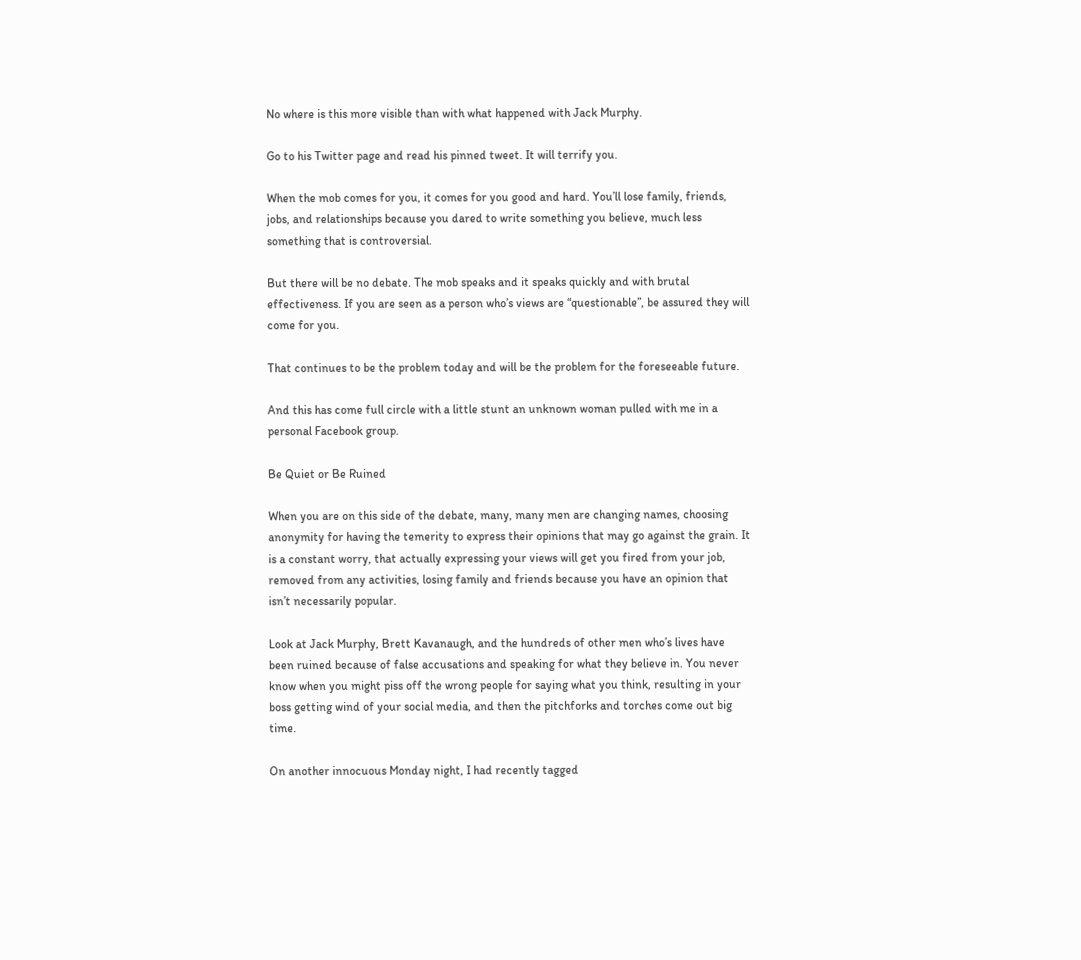No where is this more visible than with what happened with Jack Murphy.

Go to his Twitter page and read his pinned tweet. It will terrify you.

When the mob comes for you, it comes for you good and hard. You’ll lose family, friends, jobs, and relationships because you dared to write something you believe, much less something that is controversial.

But there will be no debate. The mob speaks and it speaks quickly and with brutal effectiveness. If you are seen as a person who’s views are “questionable”, be assured they will come for you.

That continues to be the problem today and will be the problem for the foreseeable future.

And this has come full circle with a little stunt an unknown woman pulled with me in a personal Facebook group.

Be Quiet or Be Ruined

When you are on this side of the debate, many, many men are changing names, choosing anonymity for having the temerity to express their opinions that may go against the grain. It is a constant worry, that actually expressing your views will get you fired from your job, removed from any activities, losing family and friends because you have an opinion that isn’t necessarily popular.

Look at Jack Murphy, Brett Kavanaugh, and the hundreds of other men who’s lives have been ruined because of false accusations and speaking for what they believe in. You never know when you might piss off the wrong people for saying what you think, resulting in your boss getting wind of your social media, and then the pitchforks and torches come out big time.

On another innocuous Monday night, I had recently tagged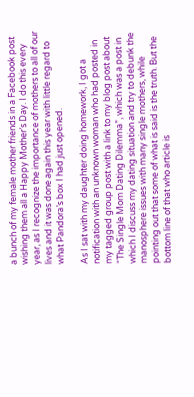a bunch of my female mother friends in a Facebook post wishing them all a Happy Mother’s Day. I do this every year, as I recognize the importance of mothers to all of our lives and it was done again this year with little regard to what Pandora’s box I had just opened.

As I sat with my daughter doing homework, I got a notification with an unknown woman who had posted in my tagged group post with a link to my blog post about “The Single Mom Dating Dilemma”, which was a post in which I discuss my dating situation and try to debunk the manosphere issues with many single mothers, while pointing out that some of what is said is the truth. But the bottom line of that who article is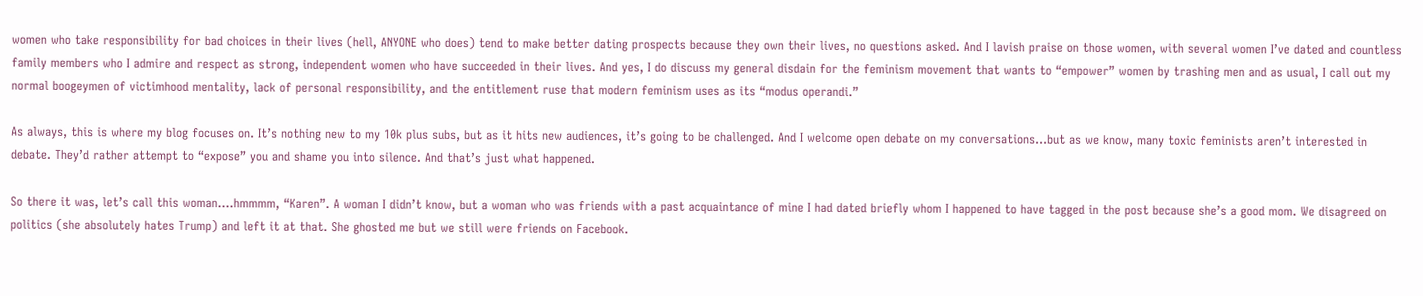women who take responsibility for bad choices in their lives (hell, ANYONE who does) tend to make better dating prospects because they own their lives, no questions asked. And I lavish praise on those women, with several women I’ve dated and countless family members who I admire and respect as strong, independent women who have succeeded in their lives. And yes, I do discuss my general disdain for the feminism movement that wants to “empower” women by trashing men and as usual, I call out my normal boogeymen of victimhood mentality, lack of personal responsibility, and the entitlement ruse that modern feminism uses as its “modus operandi.”

As always, this is where my blog focuses on. It’s nothing new to my 10k plus subs, but as it hits new audiences, it’s going to be challenged. And I welcome open debate on my conversations…but as we know, many toxic feminists aren’t interested in debate. They’d rather attempt to “expose” you and shame you into silence. And that’s just what happened.

So there it was, let’s call this woman….hmmmm, “Karen”. A woman I didn’t know, but a woman who was friends with a past acquaintance of mine I had dated briefly whom I happened to have tagged in the post because she’s a good mom. We disagreed on politics (she absolutely hates Trump) and left it at that. She ghosted me but we still were friends on Facebook.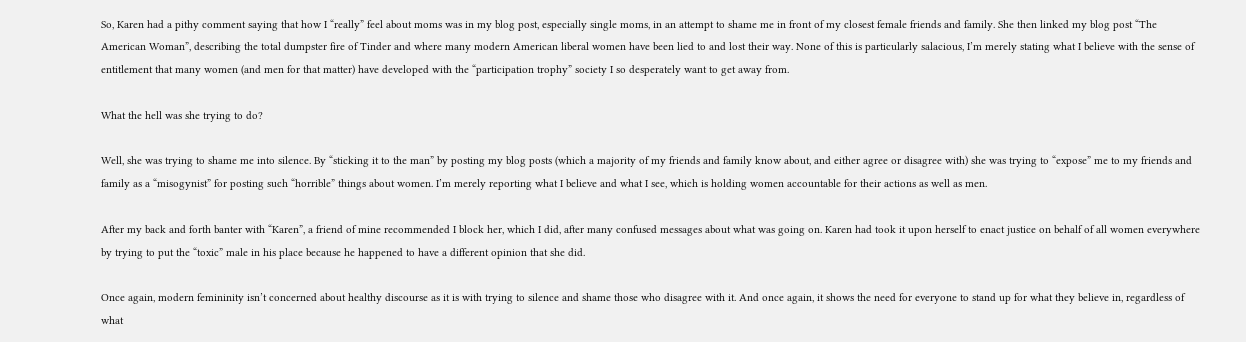So, Karen had a pithy comment saying that how I “really” feel about moms was in my blog post, especially single moms, in an attempt to shame me in front of my closest female friends and family. She then linked my blog post “The American Woman”, describing the total dumpster fire of Tinder and where many modern American liberal women have been lied to and lost their way. None of this is particularly salacious, I’m merely stating what I believe with the sense of entitlement that many women (and men for that matter) have developed with the “participation trophy” society I so desperately want to get away from.

What the hell was she trying to do?

Well, she was trying to shame me into silence. By “sticking it to the man” by posting my blog posts (which a majority of my friends and family know about, and either agree or disagree with) she was trying to “expose” me to my friends and family as a “misogynist” for posting such “horrible” things about women. I’m merely reporting what I believe and what I see, which is holding women accountable for their actions as well as men.

After my back and forth banter with “Karen”, a friend of mine recommended I block her, which I did, after many confused messages about what was going on. Karen had took it upon herself to enact justice on behalf of all women everywhere by trying to put the “toxic” male in his place because he happened to have a different opinion that she did.

Once again, modern femininity isn’t concerned about healthy discourse as it is with trying to silence and shame those who disagree with it. And once again, it shows the need for everyone to stand up for what they believe in, regardless of what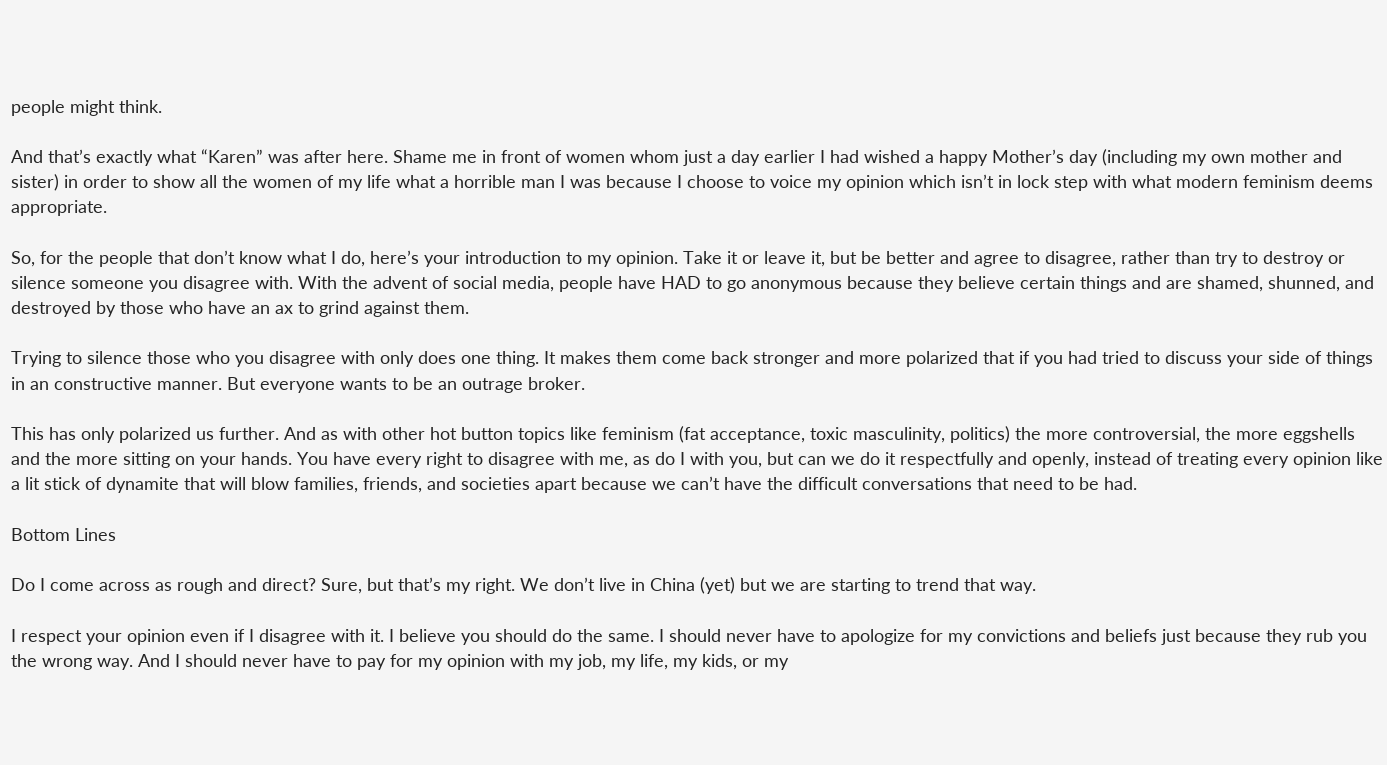people might think.

And that’s exactly what “Karen” was after here. Shame me in front of women whom just a day earlier I had wished a happy Mother’s day (including my own mother and sister) in order to show all the women of my life what a horrible man I was because I choose to voice my opinion which isn’t in lock step with what modern feminism deems appropriate.

So, for the people that don’t know what I do, here’s your introduction to my opinion. Take it or leave it, but be better and agree to disagree, rather than try to destroy or silence someone you disagree with. With the advent of social media, people have HAD to go anonymous because they believe certain things and are shamed, shunned, and destroyed by those who have an ax to grind against them.

Trying to silence those who you disagree with only does one thing. It makes them come back stronger and more polarized that if you had tried to discuss your side of things in an constructive manner. But everyone wants to be an outrage broker.

This has only polarized us further. And as with other hot button topics like feminism (fat acceptance, toxic masculinity, politics) the more controversial, the more eggshells and the more sitting on your hands. You have every right to disagree with me, as do I with you, but can we do it respectfully and openly, instead of treating every opinion like a lit stick of dynamite that will blow families, friends, and societies apart because we can’t have the difficult conversations that need to be had.

Bottom Lines

Do I come across as rough and direct? Sure, but that’s my right. We don’t live in China (yet) but we are starting to trend that way.

I respect your opinion even if I disagree with it. I believe you should do the same. I should never have to apologize for my convictions and beliefs just because they rub you the wrong way. And I should never have to pay for my opinion with my job, my life, my kids, or my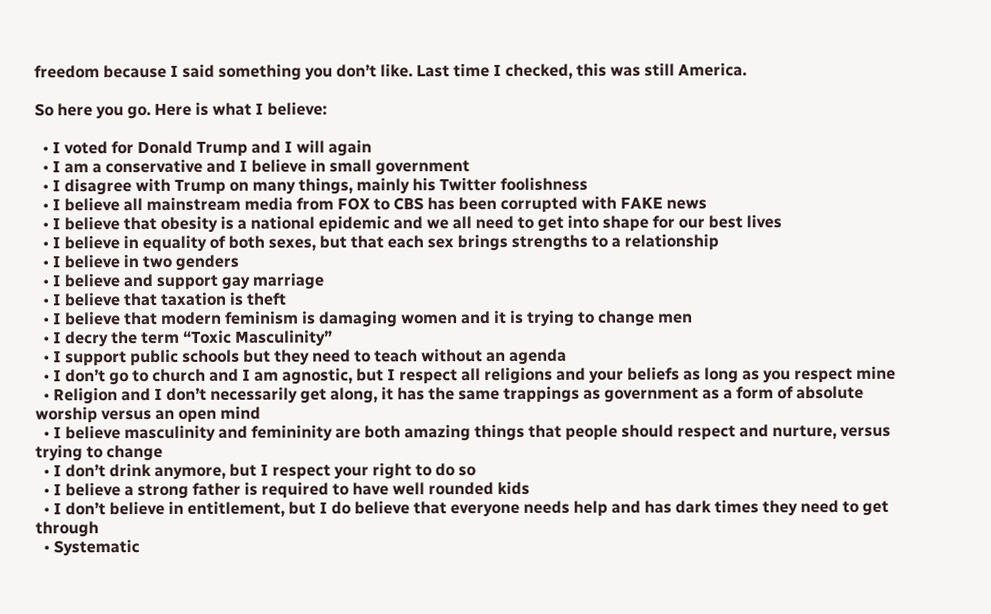freedom because I said something you don’t like. Last time I checked, this was still America.

So here you go. Here is what I believe:

  • I voted for Donald Trump and I will again
  • I am a conservative and I believe in small government
  • I disagree with Trump on many things, mainly his Twitter foolishness
  • I believe all mainstream media from FOX to CBS has been corrupted with FAKE news
  • I believe that obesity is a national epidemic and we all need to get into shape for our best lives
  • I believe in equality of both sexes, but that each sex brings strengths to a relationship
  • I believe in two genders
  • I believe and support gay marriage
  • I believe that taxation is theft
  • I believe that modern feminism is damaging women and it is trying to change men
  • I decry the term “Toxic Masculinity”
  • I support public schools but they need to teach without an agenda
  • I don’t go to church and I am agnostic, but I respect all religions and your beliefs as long as you respect mine
  • Religion and I don’t necessarily get along, it has the same trappings as government as a form of absolute worship versus an open mind
  • I believe masculinity and femininity are both amazing things that people should respect and nurture, versus trying to change
  • I don’t drink anymore, but I respect your right to do so
  • I believe a strong father is required to have well rounded kids
  • I don’t believe in entitlement, but I do believe that everyone needs help and has dark times they need to get through
  • Systematic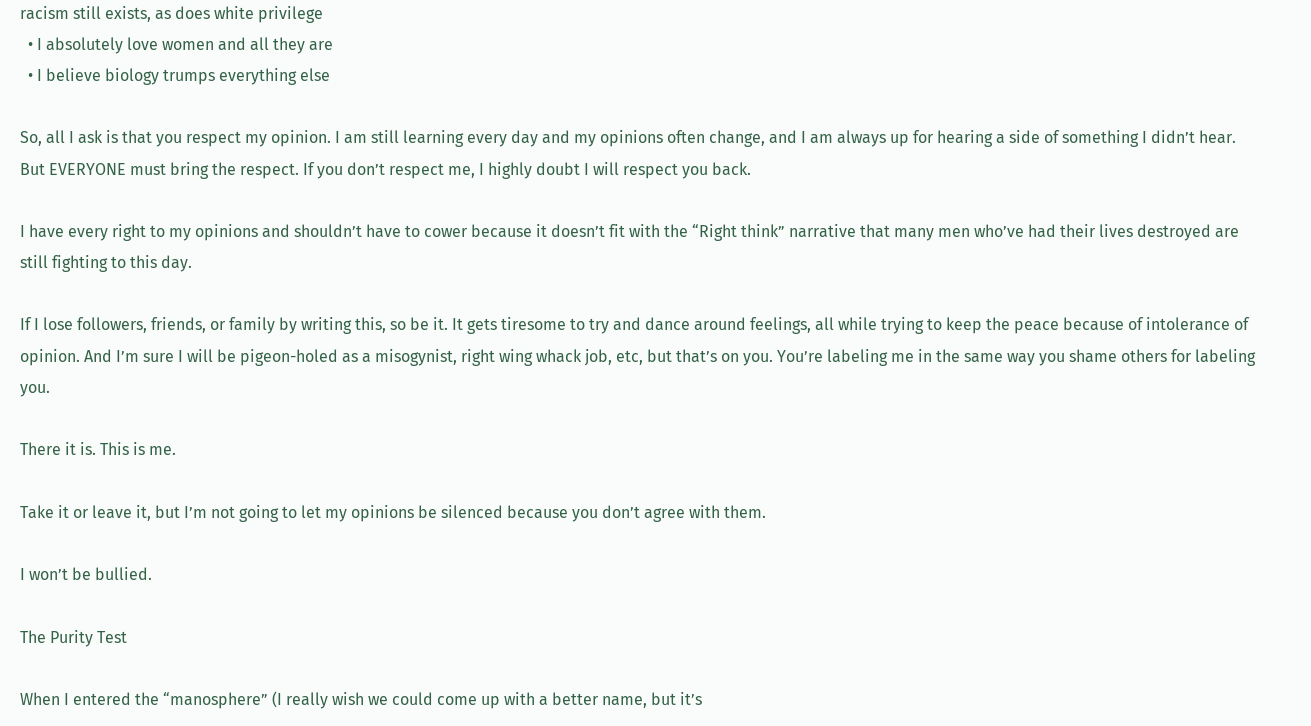racism still exists, as does white privilege
  • I absolutely love women and all they are
  • I believe biology trumps everything else

So, all I ask is that you respect my opinion. I am still learning every day and my opinions often change, and I am always up for hearing a side of something I didn’t hear. But EVERYONE must bring the respect. If you don’t respect me, I highly doubt I will respect you back.

I have every right to my opinions and shouldn’t have to cower because it doesn’t fit with the “Right think” narrative that many men who’ve had their lives destroyed are still fighting to this day.

If I lose followers, friends, or family by writing this, so be it. It gets tiresome to try and dance around feelings, all while trying to keep the peace because of intolerance of opinion. And I’m sure I will be pigeon-holed as a misogynist, right wing whack job, etc, but that’s on you. You’re labeling me in the same way you shame others for labeling you.

There it is. This is me.

Take it or leave it, but I’m not going to let my opinions be silenced because you don’t agree with them.

I won’t be bullied.

The Purity Test

When I entered the “manosphere” (I really wish we could come up with a better name, but it’s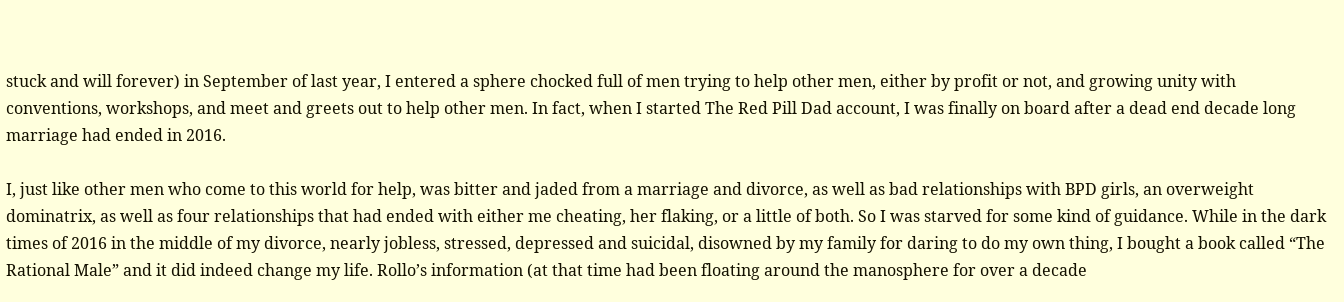stuck and will forever) in September of last year, I entered a sphere chocked full of men trying to help other men, either by profit or not, and growing unity with conventions, workshops, and meet and greets out to help other men. In fact, when I started The Red Pill Dad account, I was finally on board after a dead end decade long marriage had ended in 2016.

I, just like other men who come to this world for help, was bitter and jaded from a marriage and divorce, as well as bad relationships with BPD girls, an overweight dominatrix, as well as four relationships that had ended with either me cheating, her flaking, or a little of both. So I was starved for some kind of guidance. While in the dark times of 2016 in the middle of my divorce, nearly jobless, stressed, depressed and suicidal, disowned by my family for daring to do my own thing, I bought a book called “The Rational Male” and it did indeed change my life. Rollo’s information (at that time had been floating around the manosphere for over a decade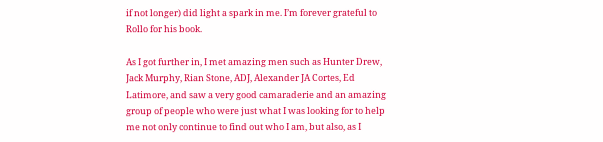if not longer) did light a spark in me. I’m forever grateful to Rollo for his book.

As I got further in, I met amazing men such as Hunter Drew, Jack Murphy, Rian Stone, ADJ, Alexander JA Cortes, Ed Latimore, and saw a very good camaraderie and an amazing group of people who were just what I was looking for to help me not only continue to find out who I am, but also, as I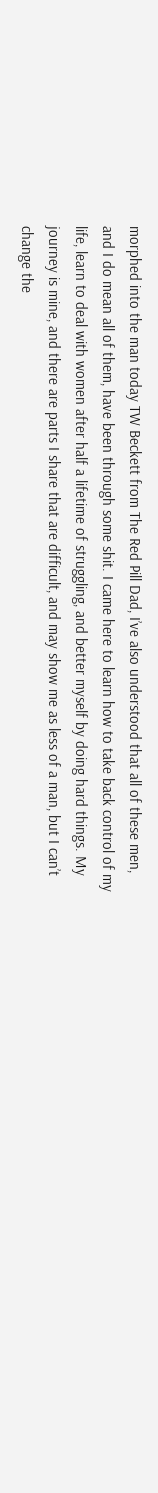morphed into the man today TW Beckett from The Red Pill Dad, I’ve also understood that all of these men, and I do mean all of them, have been through some shit. I came here to learn how to take back control of my life, learn to deal with women after half a lifetime of struggling, and better myself by doing hard things. My journey is mine, and there are parts I share that are difficult, and may show me as less of a man, but I can’t change the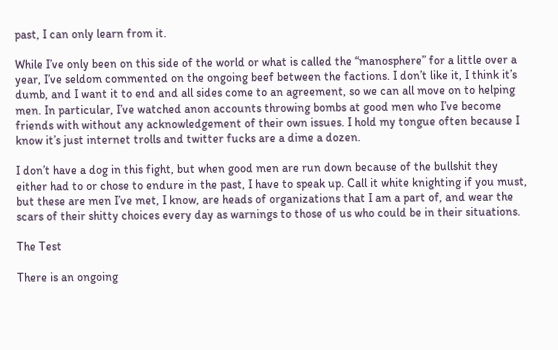past, I can only learn from it.

While I’ve only been on this side of the world or what is called the “manosphere” for a little over a year, I’ve seldom commented on the ongoing beef between the factions. I don’t like it, I think it’s dumb, and I want it to end and all sides come to an agreement, so we can all move on to helping men. In particular, I’ve watched anon accounts throwing bombs at good men who I’ve become friends with without any acknowledgement of their own issues. I hold my tongue often because I know it’s just internet trolls and twitter fucks are a dime a dozen.

I don’t have a dog in this fight, but when good men are run down because of the bullshit they either had to or chose to endure in the past, I have to speak up. Call it white knighting if you must, but these are men I’ve met, I know, are heads of organizations that I am a part of, and wear the scars of their shitty choices every day as warnings to those of us who could be in their situations.

The Test

There is an ongoing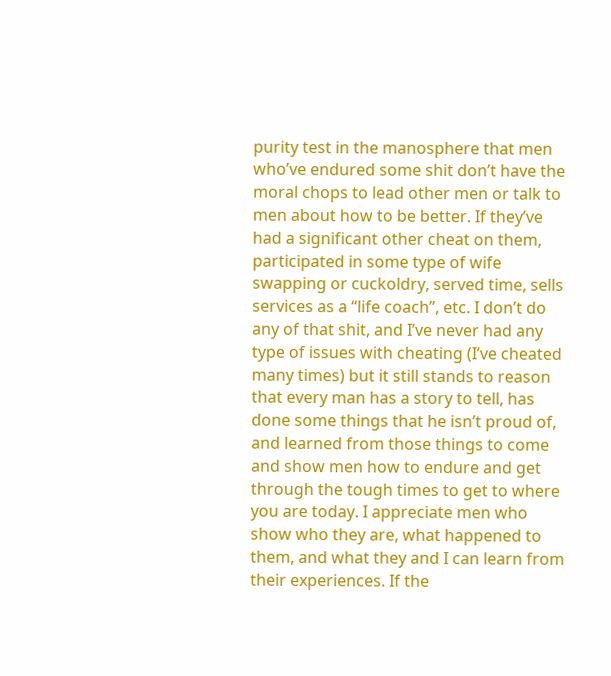purity test in the manosphere that men who’ve endured some shit don’t have the moral chops to lead other men or talk to men about how to be better. If they’ve had a significant other cheat on them, participated in some type of wife swapping or cuckoldry, served time, sells services as a “life coach”, etc. I don’t do any of that shit, and I’ve never had any type of issues with cheating (I’ve cheated many times) but it still stands to reason that every man has a story to tell, has done some things that he isn’t proud of, and learned from those things to come and show men how to endure and get through the tough times to get to where you are today. I appreciate men who show who they are, what happened to them, and what they and I can learn from their experiences. If the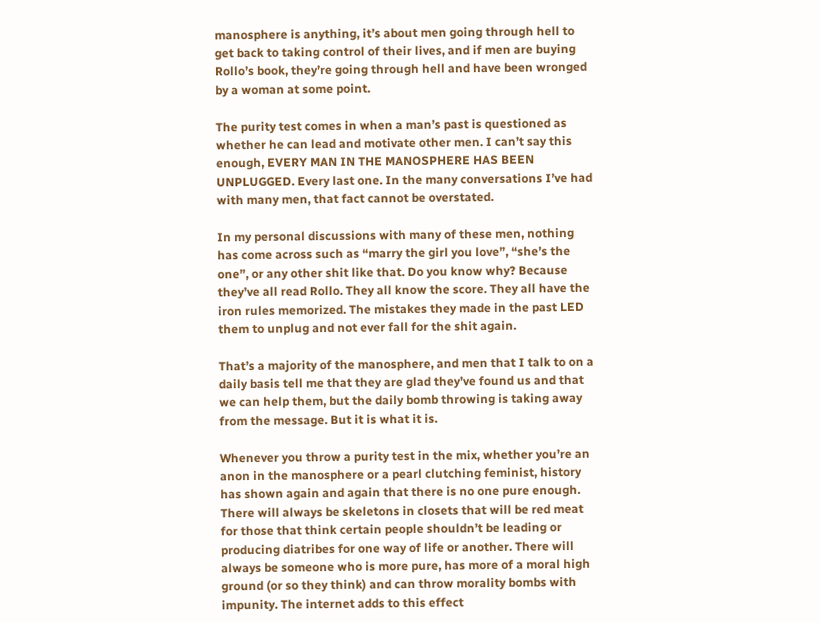manosphere is anything, it’s about men going through hell to get back to taking control of their lives, and if men are buying Rollo’s book, they’re going through hell and have been wronged by a woman at some point.

The purity test comes in when a man’s past is questioned as whether he can lead and motivate other men. I can’t say this enough, EVERY MAN IN THE MANOSPHERE HAS BEEN UNPLUGGED. Every last one. In the many conversations I’ve had with many men, that fact cannot be overstated.

In my personal discussions with many of these men, nothing has come across such as “marry the girl you love”, “she’s the one”, or any other shit like that. Do you know why? Because they’ve all read Rollo. They all know the score. They all have the iron rules memorized. The mistakes they made in the past LED them to unplug and not ever fall for the shit again.

That’s a majority of the manosphere, and men that I talk to on a daily basis tell me that they are glad they’ve found us and that we can help them, but the daily bomb throwing is taking away from the message. But it is what it is.

Whenever you throw a purity test in the mix, whether you’re an anon in the manosphere or a pearl clutching feminist, history has shown again and again that there is no one pure enough. There will always be skeletons in closets that will be red meat for those that think certain people shouldn’t be leading or producing diatribes for one way of life or another. There will always be someone who is more pure, has more of a moral high ground (or so they think) and can throw morality bombs with impunity. The internet adds to this effect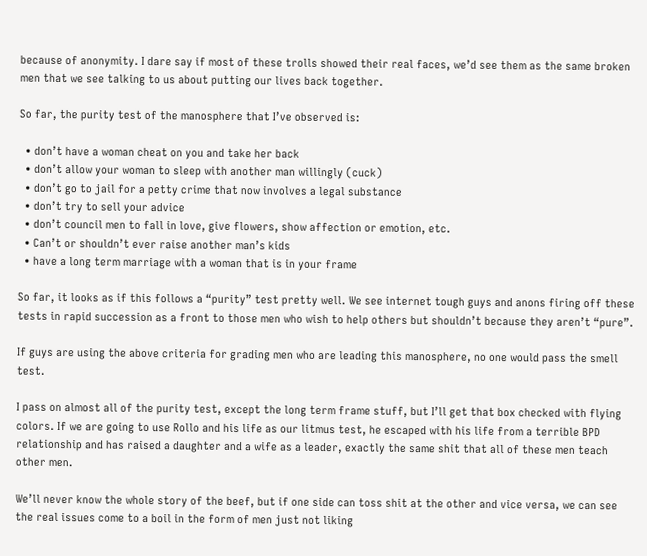because of anonymity. I dare say if most of these trolls showed their real faces, we’d see them as the same broken men that we see talking to us about putting our lives back together.

So far, the purity test of the manosphere that I’ve observed is:

  • don’t have a woman cheat on you and take her back
  • don’t allow your woman to sleep with another man willingly (cuck)
  • don’t go to jail for a petty crime that now involves a legal substance
  • don’t try to sell your advice
  • don’t council men to fall in love, give flowers, show affection or emotion, etc.
  • Can’t or shouldn’t ever raise another man’s kids
  • have a long term marriage with a woman that is in your frame

So far, it looks as if this follows a “purity” test pretty well. We see internet tough guys and anons firing off these tests in rapid succession as a front to those men who wish to help others but shouldn’t because they aren’t “pure”.

If guys are using the above criteria for grading men who are leading this manosphere, no one would pass the smell test.

I pass on almost all of the purity test, except the long term frame stuff, but I’ll get that box checked with flying colors. If we are going to use Rollo and his life as our litmus test, he escaped with his life from a terrible BPD relationship and has raised a daughter and a wife as a leader, exactly the same shit that all of these men teach other men.

We’ll never know the whole story of the beef, but if one side can toss shit at the other and vice versa, we can see the real issues come to a boil in the form of men just not liking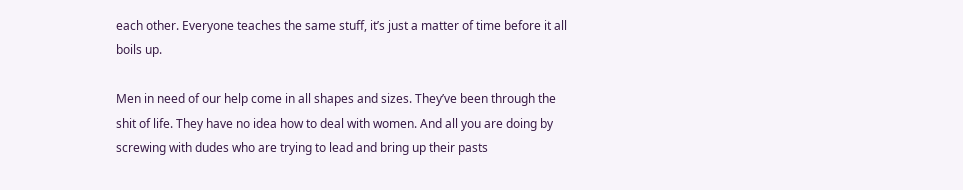each other. Everyone teaches the same stuff, it’s just a matter of time before it all boils up.

Men in need of our help come in all shapes and sizes. They’ve been through the shit of life. They have no idea how to deal with women. And all you are doing by screwing with dudes who are trying to lead and bring up their pasts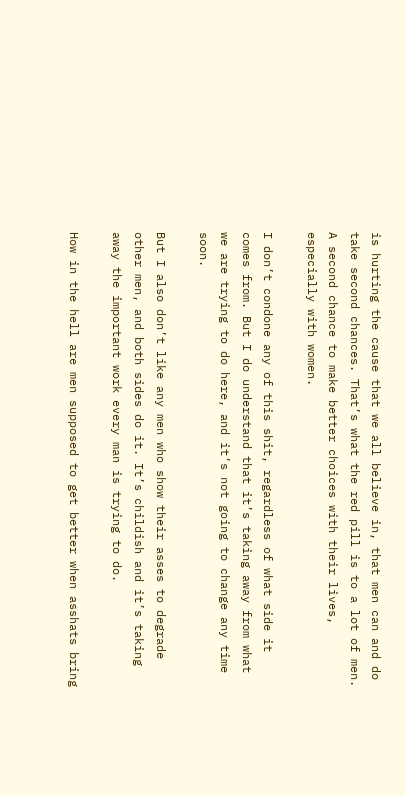is hurting the cause that we all believe in, that men can and do take second chances. That’s what the red pill is to a lot of men. A second chance to make better choices with their lives, especially with women.

I don’t condone any of this shit, regardless of what side it comes from. But I do understand that it’s taking away from what we are trying to do here, and it’s not going to change any time soon.

But I also don’t like any men who show their asses to degrade other men, and both sides do it. It’s childish and it’s taking away the important work every man is trying to do.

How in the hell are men supposed to get better when asshats bring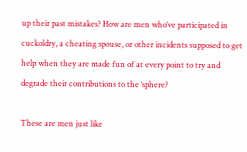up their past mistakes? How are men who’ve participated in cuckoldry, a cheating spouse, or other incidents supposed to get help when they are made fun of at every point to try and degrade their contributions to the ‘sphere?

These are men just like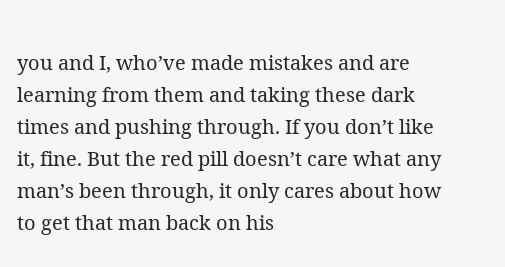you and I, who’ve made mistakes and are learning from them and taking these dark times and pushing through. If you don’t like it, fine. But the red pill doesn’t care what any man’s been through, it only cares about how to get that man back on his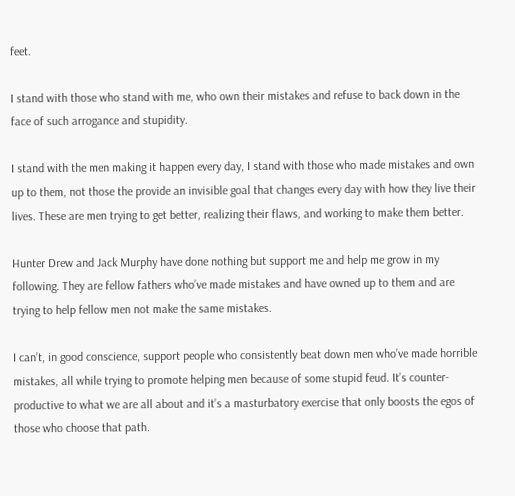feet.

I stand with those who stand with me, who own their mistakes and refuse to back down in the face of such arrogance and stupidity.

I stand with the men making it happen every day, I stand with those who made mistakes and own up to them, not those the provide an invisible goal that changes every day with how they live their lives. These are men trying to get better, realizing their flaws, and working to make them better.

Hunter Drew and Jack Murphy have done nothing but support me and help me grow in my following. They are fellow fathers who’ve made mistakes and have owned up to them and are trying to help fellow men not make the same mistakes.

I can’t, in good conscience, support people who consistently beat down men who’ve made horrible mistakes, all while trying to promote helping men because of some stupid feud. It’s counter-productive to what we are all about and it’s a masturbatory exercise that only boosts the egos of those who choose that path.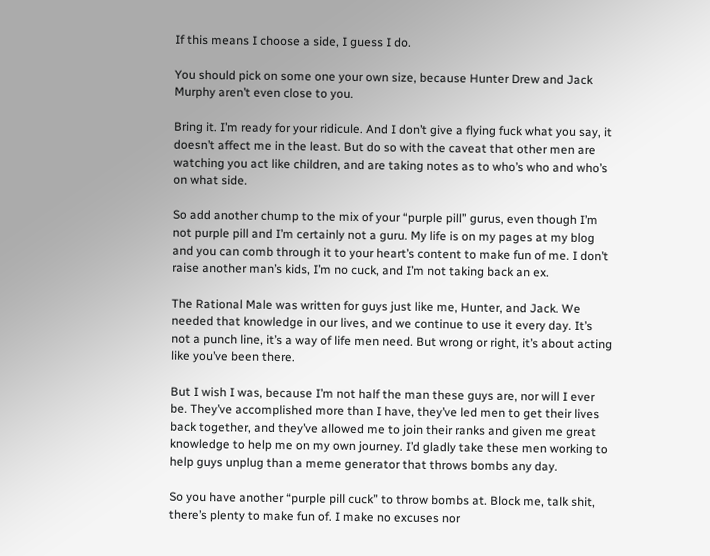If this means I choose a side, I guess I do.

You should pick on some one your own size, because Hunter Drew and Jack Murphy aren’t even close to you.

Bring it. I’m ready for your ridicule. And I don’t give a flying fuck what you say, it doesn’t affect me in the least. But do so with the caveat that other men are watching you act like children, and are taking notes as to who’s who and who’s on what side.

So add another chump to the mix of your “purple pill” gurus, even though I’m not purple pill and I’m certainly not a guru. My life is on my pages at my blog and you can comb through it to your heart’s content to make fun of me. I don’t raise another man’s kids, I’m no cuck, and I’m not taking back an ex.

The Rational Male was written for guys just like me, Hunter, and Jack. We needed that knowledge in our lives, and we continue to use it every day. It’s not a punch line, it’s a way of life men need. But wrong or right, it’s about acting like you’ve been there.

But I wish I was, because I’m not half the man these guys are, nor will I ever be. They’ve accomplished more than I have, they’ve led men to get their lives back together, and they’ve allowed me to join their ranks and given me great knowledge to help me on my own journey. I’d gladly take these men working to help guys unplug than a meme generator that throws bombs any day.

So you have another “purple pill cuck” to throw bombs at. Block me, talk shit, there’s plenty to make fun of. I make no excuses nor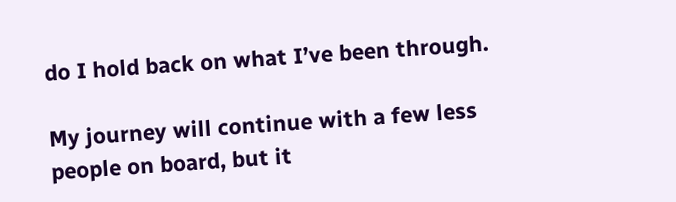do I hold back on what I’ve been through.

My journey will continue with a few less people on board, but it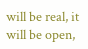will be real, it will be open,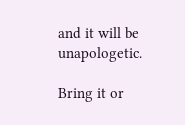and it will be unapologetic.

Bring it or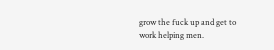grow the fuck up and get to work helping men.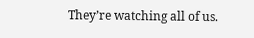They’re watching all of us.